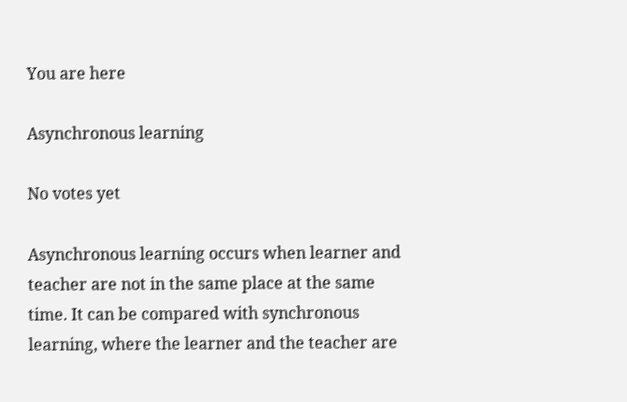You are here

Asynchronous learning

No votes yet

Asynchronous learning occurs when learner and teacher are not in the same place at the same time. It can be compared with synchronous learning, where the learner and the teacher are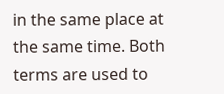in the same place at the same time. Both terms are used to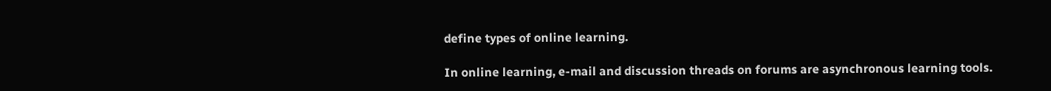define types of online learning.

In online learning, e-mail and discussion threads on forums are asynchronous learning tools.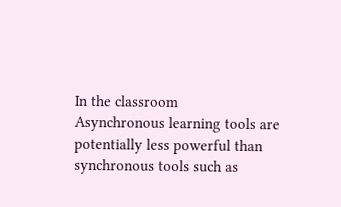In the classroom
Asynchronous learning tools are potentially less powerful than synchronous tools such as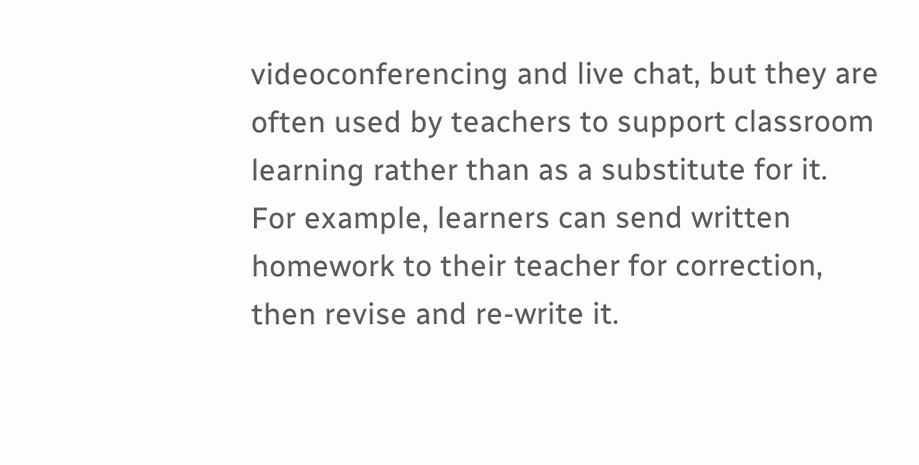videoconferencing and live chat, but they are often used by teachers to support classroom learning rather than as a substitute for it. For example, learners can send written homework to their teacher for correction, then revise and re-write it.